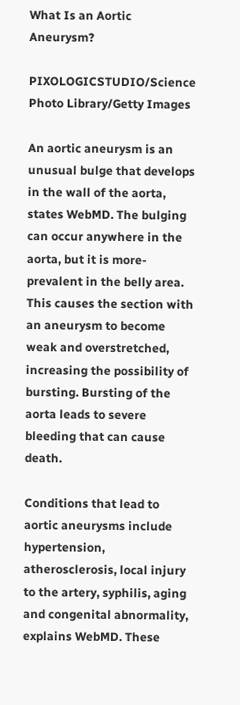What Is an Aortic Aneurysm?

PIXOLOGICSTUDIO/Science Photo Library/Getty Images

An aortic aneurysm is an unusual bulge that develops in the wall of the aorta, states WebMD. The bulging can occur anywhere in the aorta, but it is more-prevalent in the belly area. This causes the section with an aneurysm to become weak and overstretched, increasing the possibility of bursting. Bursting of the aorta leads to severe bleeding that can cause death.

Conditions that lead to aortic aneurysms include hypertension, atherosclerosis, local injury to the artery, syphilis, aging and congenital abnormality, explains WebMD. These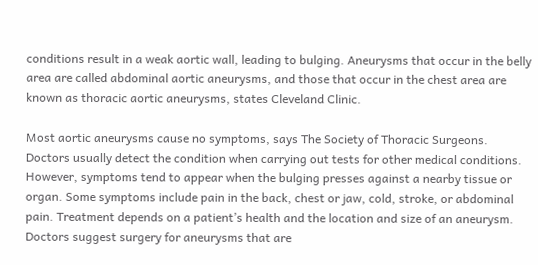conditions result in a weak aortic wall, leading to bulging. Aneurysms that occur in the belly area are called abdominal aortic aneurysms, and those that occur in the chest area are known as thoracic aortic aneurysms, states Cleveland Clinic.

Most aortic aneurysms cause no symptoms, says The Society of Thoracic Surgeons. Doctors usually detect the condition when carrying out tests for other medical conditions. However, symptoms tend to appear when the bulging presses against a nearby tissue or organ. Some symptoms include pain in the back, chest or jaw, cold, stroke, or abdominal pain. Treatment depends on a patient’s health and the location and size of an aneurysm. Doctors suggest surgery for aneurysms that are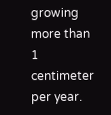growing more than 1 centimeter per year.